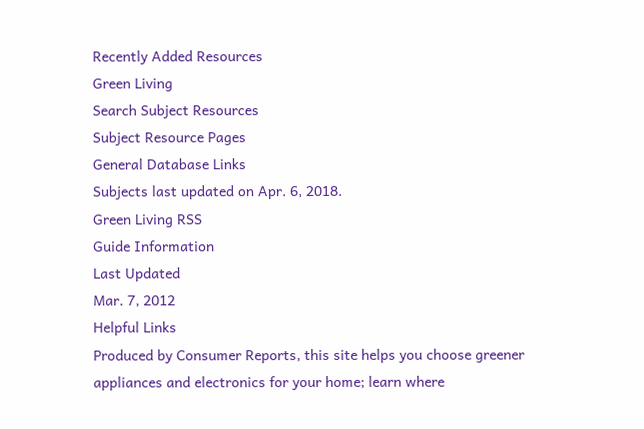Recently Added Resources
Green Living
Search Subject Resources
Subject Resource Pages
General Database Links
Subjects last updated on Apr. 6, 2018.
Green Living RSS
Guide Information
Last Updated
Mar. 7, 2012
Helpful Links
Produced by Consumer Reports, this site helps you choose greener appliances and electronics for your home; learn where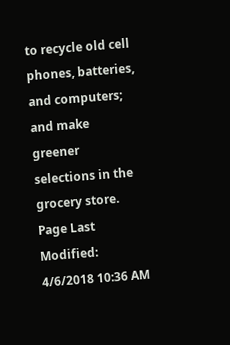to recycle old cell phones, batteries, and computers; and make greener selections in the grocery store.
Page Last Modified: 4/6/2018 10:36 AM